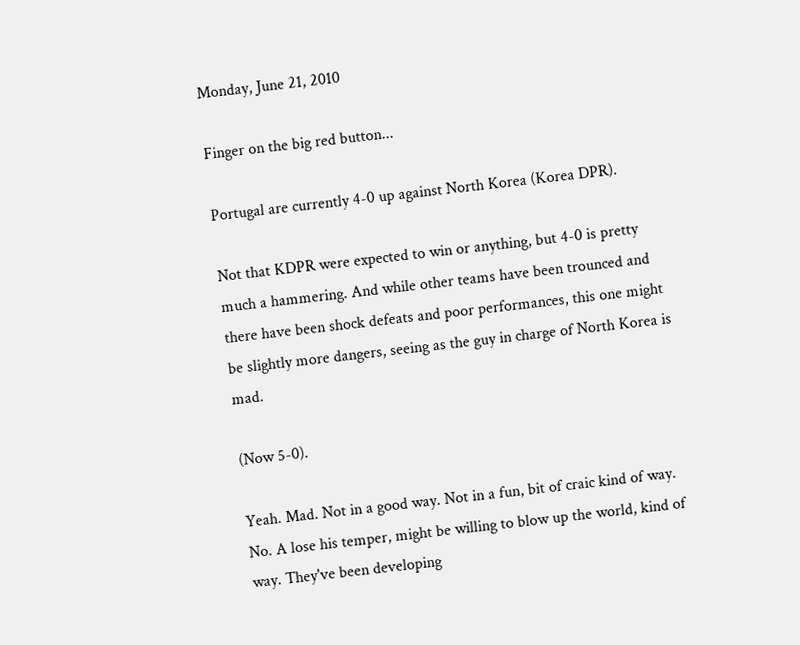Monday, June 21, 2010

Finger on the big red button...

Portugal are currently 4-0 up against North Korea (Korea DPR).

Not that KDPR were expected to win or anything, but 4-0 is pretty much a hammering. And while other teams have been trounced and there have been shock defeats and poor performances, this one might be slightly more dangers, seeing as the guy in charge of North Korea is mad.

(Now 5-0).

Yeah. Mad. Not in a good way. Not in a fun, bit of craic kind of way. No. A lose his temper, might be willing to blow up the world, kind of way. They've been developing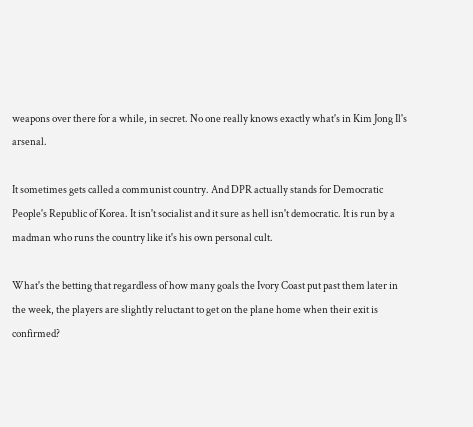weapons over there for a while, in secret. No one really knows exactly what's in Kim Jong Il's arsenal.

It sometimes gets called a communist country. And DPR actually stands for Democratic People's Republic of Korea. It isn't socialist and it sure as hell isn't democratic. It is run by a madman who runs the country like it's his own personal cult.

What's the betting that regardless of how many goals the Ivory Coast put past them later in the week, the players are slightly reluctant to get on the plane home when their exit is confirmed?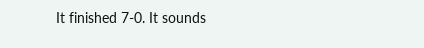It finished 7-0. It sounds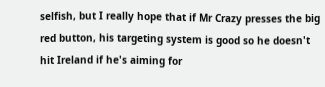selfish, but I really hope that if Mr Crazy presses the big red button, his targeting system is good so he doesn't hit Ireland if he's aiming for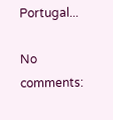Portugal...

No comments: